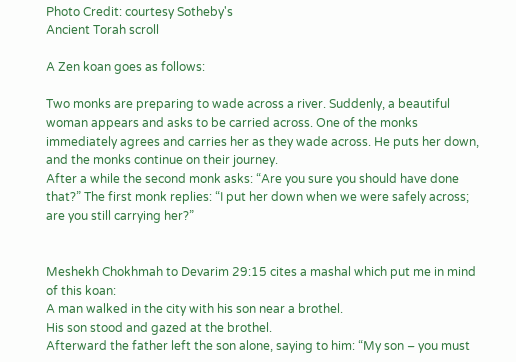Photo Credit: courtesy Sotheby's
Ancient Torah scroll

A Zen koan goes as follows:

Two monks are preparing to wade across a river. Suddenly, a beautiful woman appears and asks to be carried across. One of the monks immediately agrees and carries her as they wade across. He puts her down, and the monks continue on their journey.
After a while the second monk asks: “Are you sure you should have done that?” The first monk replies: “I put her down when we were safely across; are you still carrying her?”


Meshekh Chokhmah to Devarim 29:15 cites a mashal which put me in mind of this koan:
A man walked in the city with his son near a brothel.
His son stood and gazed at the brothel.
Afterward the father left the son alone, saying to him: “My son – you must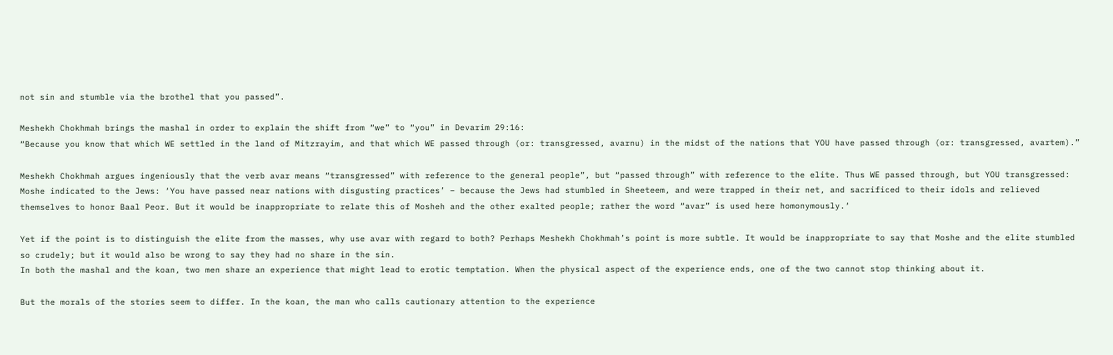not sin and stumble via the brothel that you passed”.

Meshekh Chokhmah brings the mashal in order to explain the shift from “we” to “you” in Devarim 29:16:
“Because you know that which WE settled in the land of Mitzrayim, and that which WE passed through (or: transgressed, avarnu) in the midst of the nations that YOU have passed through (or: transgressed, avartem).”

Meshekh Chokhmah argues ingeniously that the verb avar means “transgressed” with reference to the general people”, but “passed through” with reference to the elite. Thus WE passed through, but YOU transgressed:
Moshe indicated to the Jews: ‘You have passed near nations with disgusting practices’ – because the Jews had stumbled in Sheeteem, and were trapped in their net, and sacrificed to their idols and relieved themselves to honor Baal Peor. But it would be inappropriate to relate this of Mosheh and the other exalted people; rather the word “avar” is used here homonymously.‘

Yet if the point is to distinguish the elite from the masses, why use avar with regard to both? Perhaps Meshekh Chokhmah’s point is more subtle. It would be inappropriate to say that Moshe and the elite stumbled so crudely; but it would also be wrong to say they had no share in the sin.
In both the mashal and the koan, two men share an experience that might lead to erotic temptation. When the physical aspect of the experience ends, one of the two cannot stop thinking about it.

But the morals of the stories seem to differ. In the koan, the man who calls cautionary attention to the experience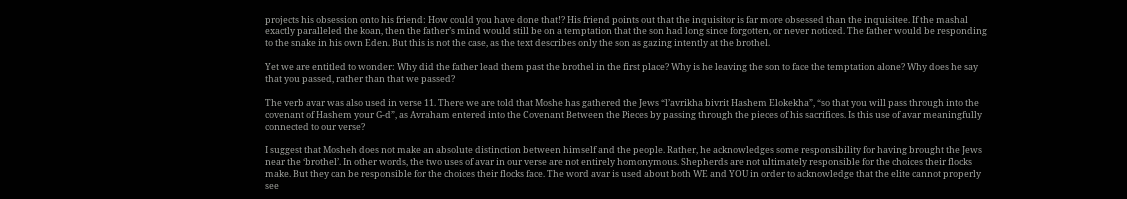projects his obsession onto his friend: How could you have done that!? His friend points out that the inquisitor is far more obsessed than the inquisitee. If the mashal exactly paralleled the koan, then the father’s mind would still be on a temptation that the son had long since forgotten, or never noticed. The father would be responding to the snake in his own Eden. But this is not the case, as the text describes only the son as gazing intently at the brothel.

Yet we are entitled to wonder: Why did the father lead them past the brothel in the first place? Why is he leaving the son to face the temptation alone? Why does he say that you passed, rather than that we passed?

The verb avar was also used in verse 11. There we are told that Moshe has gathered the Jews “l’avrikha bivrit Hashem Elokekha”, “so that you will pass through into the covenant of Hashem your G-d”, as Avraham entered into the Covenant Between the Pieces by passing through the pieces of his sacrifices. Is this use of avar meaningfully connected to our verse?

I suggest that Mosheh does not make an absolute distinction between himself and the people. Rather, he acknowledges some responsibility for having brought the Jews near the ‘brothel’. In other words, the two uses of avar in our verse are not entirely homonymous. Shepherds are not ultimately responsible for the choices their flocks make. But they can be responsible for the choices their flocks face. The word avar is used about both WE and YOU in order to acknowledge that the elite cannot properly see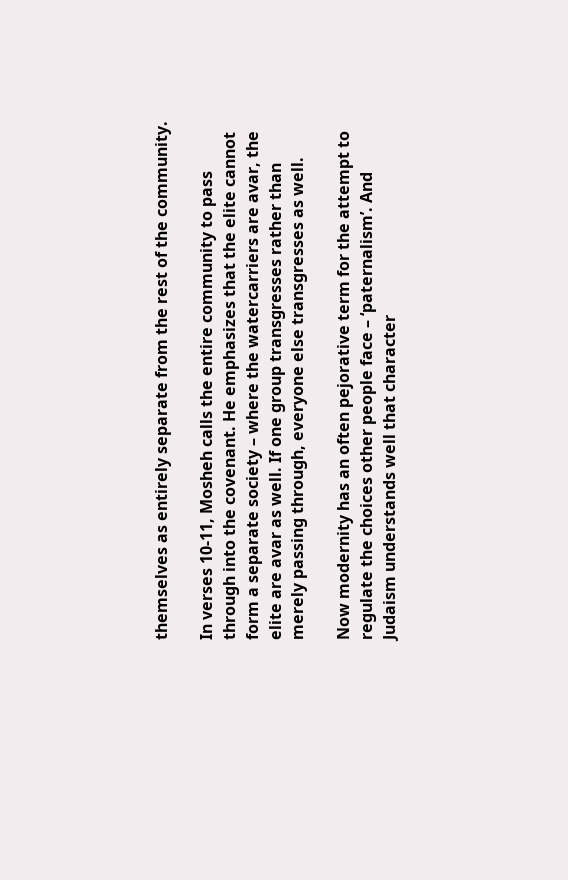themselves as entirely separate from the rest of the community.

In verses 10-11, Mosheh calls the entire community to pass through into the covenant. He emphasizes that the elite cannot form a separate society – where the watercarriers are avar, the elite are avar as well. If one group transgresses rather than merely passing through, everyone else transgresses as well.

Now modernity has an often pejorative term for the attempt to regulate the choices other people face – ‘paternalism’. And Judaism understands well that character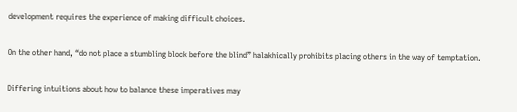development requires the experience of making difficult choices.

On the other hand, “do not place a stumbling block before the blind” halakhically prohibits placing others in the way of temptation.

Differing intuitions about how to balance these imperatives may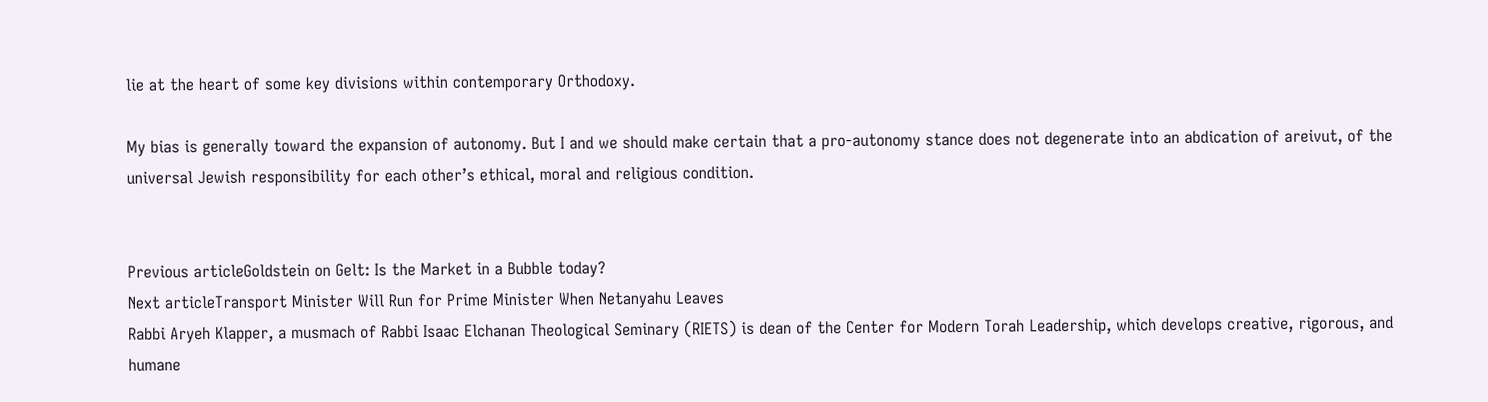lie at the heart of some key divisions within contemporary Orthodoxy.

My bias is generally toward the expansion of autonomy. But I and we should make certain that a pro-autonomy stance does not degenerate into an abdication of areivut, of the universal Jewish responsibility for each other’s ethical, moral and religious condition.


Previous articleGoldstein on Gelt: Is the Market in a Bubble today?
Next articleTransport Minister Will Run for Prime Minister When Netanyahu Leaves
Rabbi Aryeh Klapper, a musmach of Rabbi Isaac Elchanan Theological Seminary (RIETS) is dean of the Center for Modern Torah Leadership, which develops creative, rigorous, and humane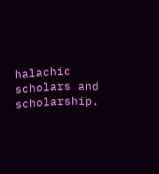halachic scholars and scholarship.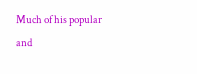Much of his popular and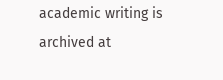academic writing is archived at